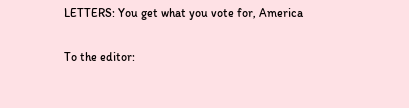LETTERS: You get what you vote for, America

To the editor: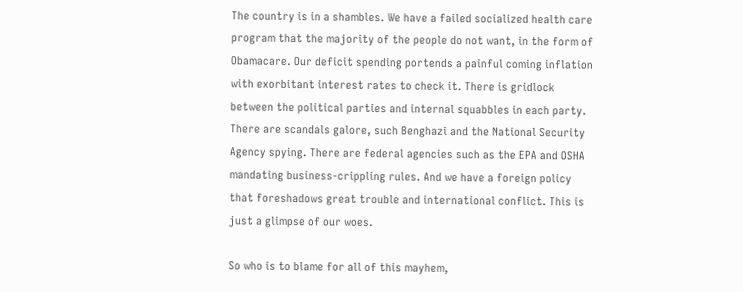The country is in a shambles. We have a failed socialized health care program that the majority of the people do not want, in the form of Obamacare. Our deficit spending portends a painful coming inflation with exorbitant interest rates to check it. There is gridlock between the political parties and internal squabbles in each party. There are scandals galore, such Benghazi and the National Security Agency spying. There are federal agencies such as the EPA and OSHA mandating business-crippling rules. And we have a foreign policy that foreshadows great trouble and international conflict. This is just a glimpse of our woes.

So who is to blame for all of this mayhem,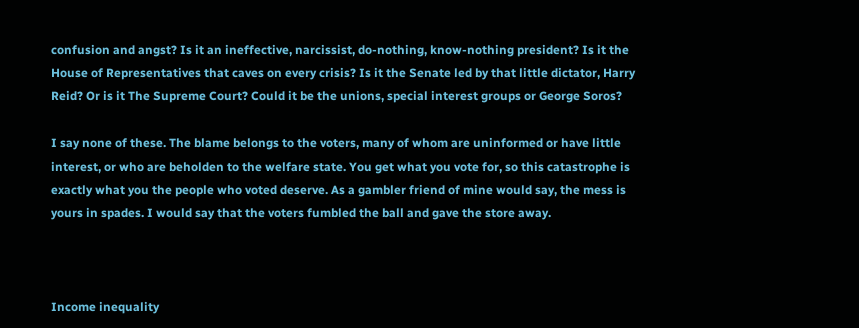confusion and angst? Is it an ineffective, narcissist, do-nothing, know-nothing president? Is it the House of Representatives that caves on every crisis? Is it the Senate led by that little dictator, Harry Reid? Or is it The Supreme Court? Could it be the unions, special interest groups or George Soros?

I say none of these. The blame belongs to the voters, many of whom are uninformed or have little interest, or who are beholden to the welfare state. You get what you vote for, so this catastrophe is exactly what you the people who voted deserve. As a gambler friend of mine would say, the mess is yours in spades. I would say that the voters fumbled the ball and gave the store away.



Income inequality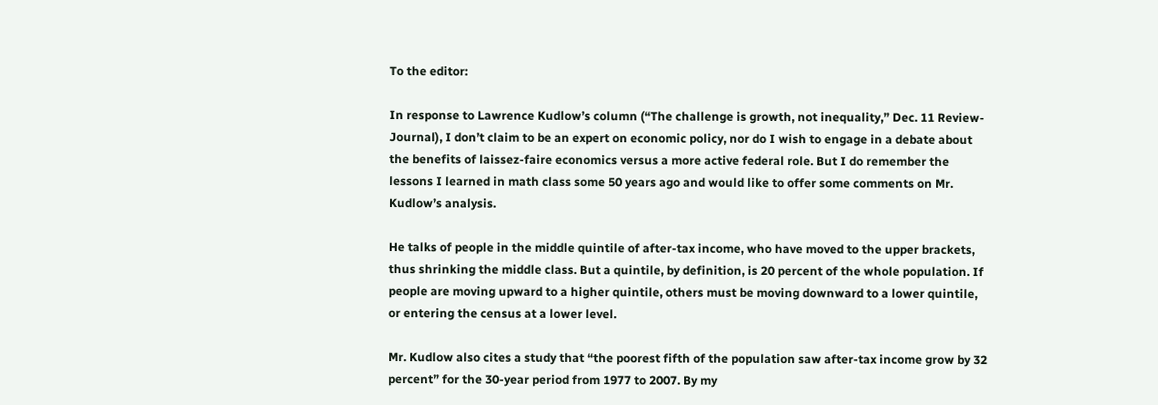To the editor:

In response to Lawrence Kudlow’s column (“The challenge is growth, not inequality,” Dec. 11 Review-Journal), I don’t claim to be an expert on economic policy, nor do I wish to engage in a debate about the benefits of laissez-faire economics versus a more active federal role. But I do remember the lessons I learned in math class some 50 years ago and would like to offer some comments on Mr. Kudlow’s analysis.

He talks of people in the middle quintile of after-tax income, who have moved to the upper brackets, thus shrinking the middle class. But a quintile, by definition, is 20 percent of the whole population. If people are moving upward to a higher quintile, others must be moving downward to a lower quintile, or entering the census at a lower level.

Mr. Kudlow also cites a study that “the poorest fifth of the population saw after-tax income grow by 32 percent” for the 30-year period from 1977 to 2007. By my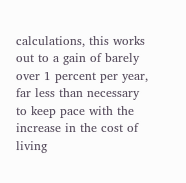calculations, this works out to a gain of barely over 1 percent per year, far less than necessary to keep pace with the increase in the cost of living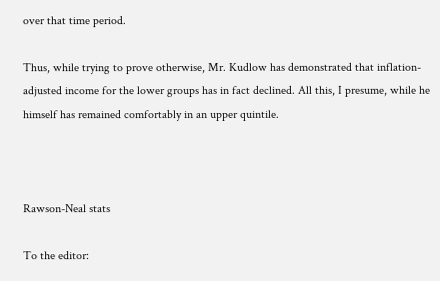over that time period.

Thus, while trying to prove otherwise, Mr. Kudlow has demonstrated that inflation-adjusted income for the lower groups has in fact declined. All this, I presume, while he himself has remained comfortably in an upper quintile.



Rawson-Neal stats

To the editor: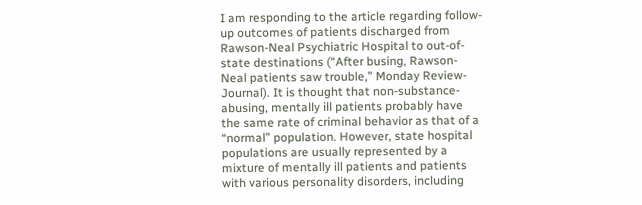I am responding to the article regarding follow-up outcomes of patients discharged from Rawson-Neal Psychiatric Hospital to out-of-state destinations (“After busing, Rawson-Neal patients saw trouble,” Monday Review-Journal). It is thought that non-substance-abusing, mentally ill patients probably have the same rate of criminal behavior as that of a “normal” population. However, state hospital populations are usually represented by a mixture of mentally ill patients and patients with various personality disorders, including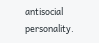antisocial personality.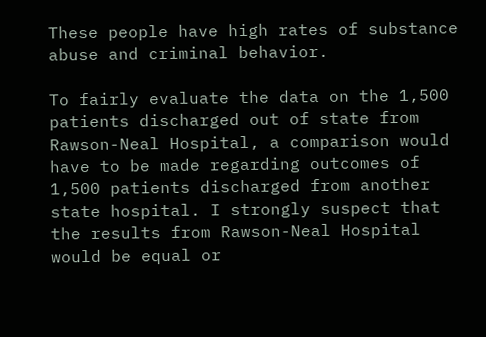These people have high rates of substance abuse and criminal behavior.

To fairly evaluate the data on the 1,500 patients discharged out of state from Rawson-Neal Hospital, a comparison would have to be made regarding outcomes of 1,500 patients discharged from another state hospital. I strongly suspect that the results from Rawson-Neal Hospital would be equal or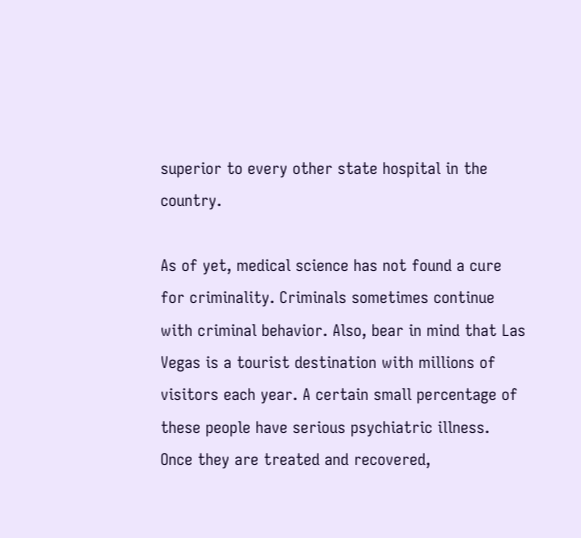superior to every other state hospital in the country.

As of yet, medical science has not found a cure for criminality. Criminals sometimes continue with criminal behavior. Also, bear in mind that Las Vegas is a tourist destination with millions of visitors each year. A certain small percentage of these people have serious psychiatric illness. Once they are treated and recovered,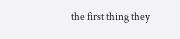the first thing they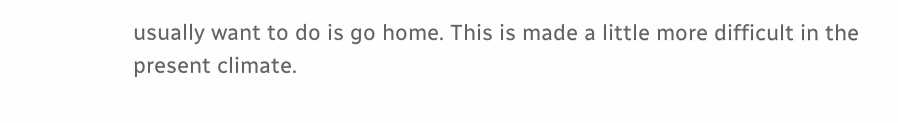usually want to do is go home. This is made a little more difficult in the present climate.